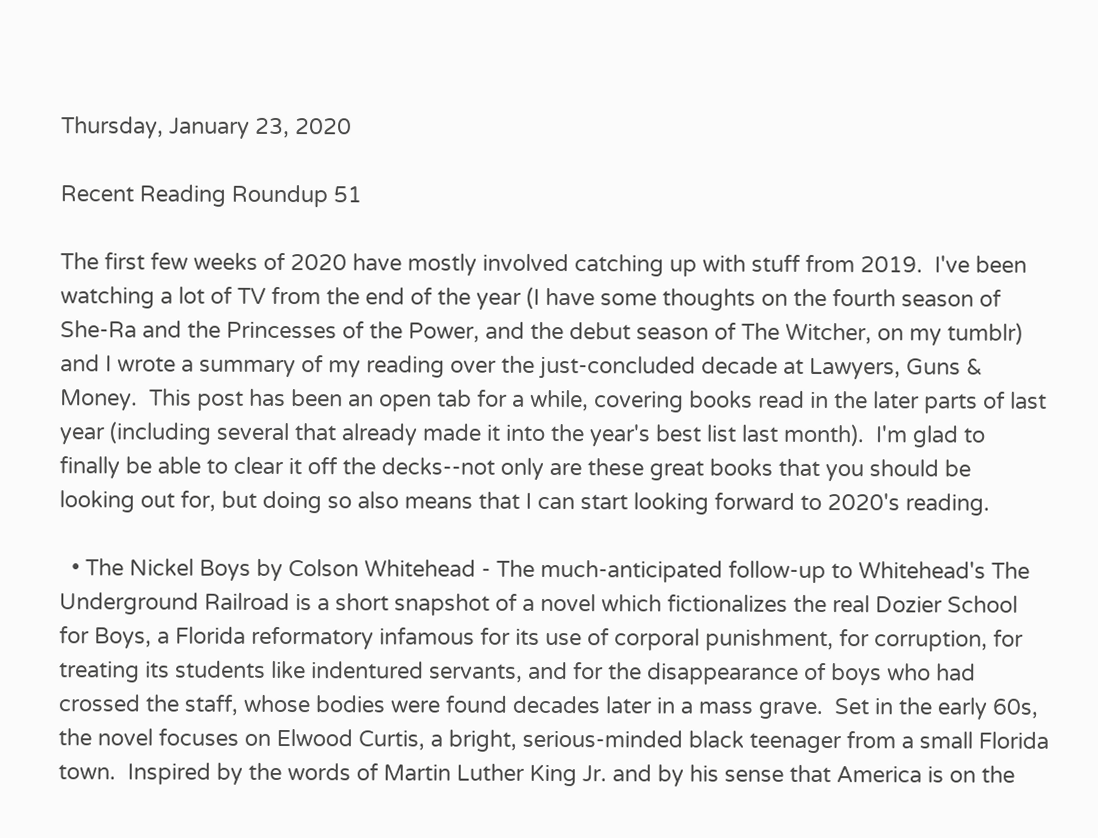Thursday, January 23, 2020

Recent Reading Roundup 51

The first few weeks of 2020 have mostly involved catching up with stuff from 2019.  I've been watching a lot of TV from the end of the year (I have some thoughts on the fourth season of She-Ra and the Princesses of the Power, and the debut season of The Witcher, on my tumblr) and I wrote a summary of my reading over the just-concluded decade at Lawyers, Guns & Money.  This post has been an open tab for a while, covering books read in the later parts of last year (including several that already made it into the year's best list last month).  I'm glad to finally be able to clear it off the decks--not only are these great books that you should be looking out for, but doing so also means that I can start looking forward to 2020's reading.

  • The Nickel Boys by Colson Whitehead - The much-anticipated follow-up to Whitehead's The Underground Railroad is a short snapshot of a novel which fictionalizes the real Dozier School for Boys, a Florida reformatory infamous for its use of corporal punishment, for corruption, for treating its students like indentured servants, and for the disappearance of boys who had crossed the staff, whose bodies were found decades later in a mass grave.  Set in the early 60s, the novel focuses on Elwood Curtis, a bright, serious-minded black teenager from a small Florida town.  Inspired by the words of Martin Luther King Jr. and by his sense that America is on the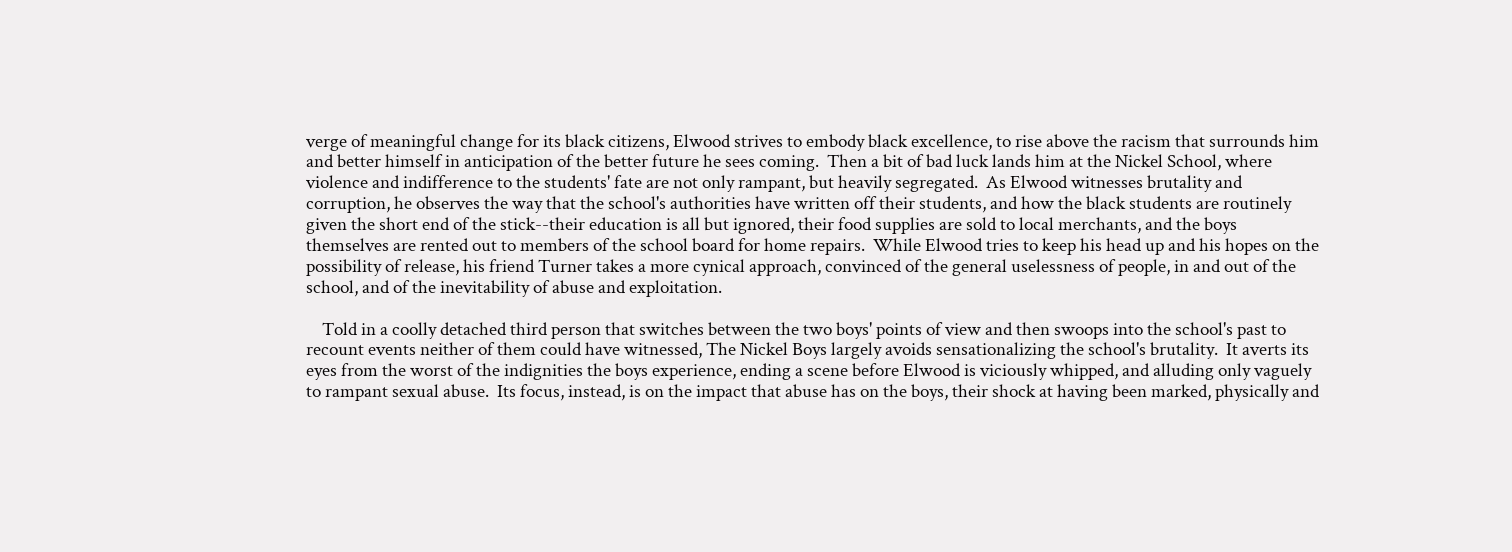verge of meaningful change for its black citizens, Elwood strives to embody black excellence, to rise above the racism that surrounds him and better himself in anticipation of the better future he sees coming.  Then a bit of bad luck lands him at the Nickel School, where violence and indifference to the students' fate are not only rampant, but heavily segregated.  As Elwood witnesses brutality and corruption, he observes the way that the school's authorities have written off their students, and how the black students are routinely given the short end of the stick--their education is all but ignored, their food supplies are sold to local merchants, and the boys themselves are rented out to members of the school board for home repairs.  While Elwood tries to keep his head up and his hopes on the possibility of release, his friend Turner takes a more cynical approach, convinced of the general uselessness of people, in and out of the school, and of the inevitability of abuse and exploitation.

    Told in a coolly detached third person that switches between the two boys' points of view and then swoops into the school's past to recount events neither of them could have witnessed, The Nickel Boys largely avoids sensationalizing the school's brutality.  It averts its eyes from the worst of the indignities the boys experience, ending a scene before Elwood is viciously whipped, and alluding only vaguely to rampant sexual abuse.  Its focus, instead, is on the impact that abuse has on the boys, their shock at having been marked, physically and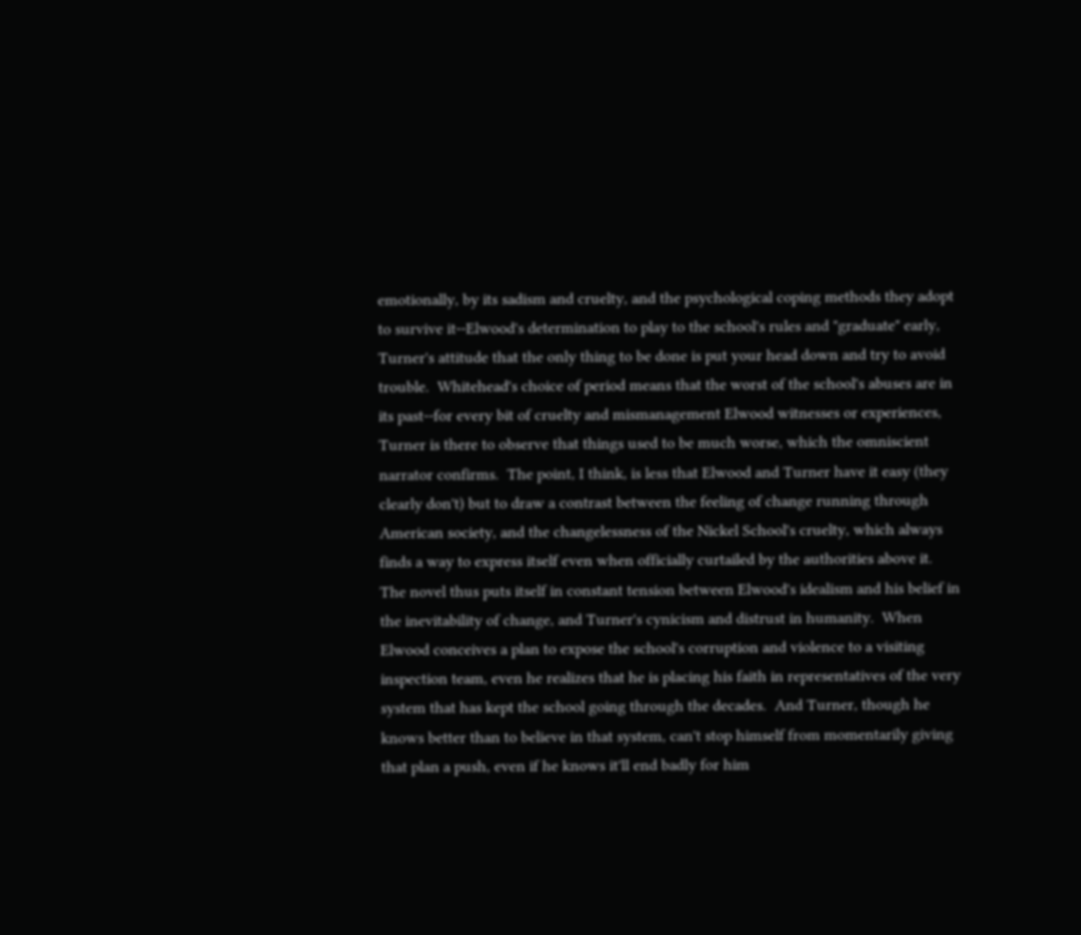emotionally, by its sadism and cruelty, and the psychological coping methods they adopt to survive it--Elwood's determination to play to the school's rules and "graduate" early, Turner's attitude that the only thing to be done is put your head down and try to avoid trouble.  Whitehead's choice of period means that the worst of the school's abuses are in its past--for every bit of cruelty and mismanagement Elwood witnesses or experiences, Turner is there to observe that things used to be much worse, which the omniscient narrator confirms.  The point, I think, is less that Elwood and Turner have it easy (they clearly don't) but to draw a contrast between the feeling of change running through American society, and the changelessness of the Nickel School's cruelty, which always finds a way to express itself even when officially curtailed by the authorities above it.  The novel thus puts itself in constant tension between Elwood's idealism and his belief in the inevitability of change, and Turner's cynicism and distrust in humanity.  When Elwood conceives a plan to expose the school's corruption and violence to a visiting inspection team, even he realizes that he is placing his faith in representatives of the very system that has kept the school going through the decades.  And Turner, though he knows better than to believe in that system, can't stop himself from momentarily giving that plan a push, even if he knows it'll end badly for him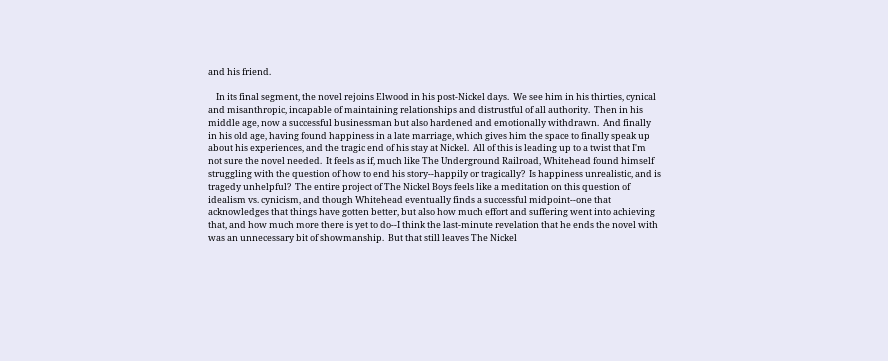and his friend.

    In its final segment, the novel rejoins Elwood in his post-Nickel days.  We see him in his thirties, cynical and misanthropic, incapable of maintaining relationships and distrustful of all authority.  Then in his middle age, now a successful businessman but also hardened and emotionally withdrawn.  And finally in his old age, having found happiness in a late marriage, which gives him the space to finally speak up about his experiences, and the tragic end of his stay at Nickel.  All of this is leading up to a twist that I'm not sure the novel needed.  It feels as if, much like The Underground Railroad, Whitehead found himself struggling with the question of how to end his story--happily or tragically?  Is happiness unrealistic, and is tragedy unhelpful?  The entire project of The Nickel Boys feels like a meditation on this question of idealism vs. cynicism, and though Whitehead eventually finds a successful midpoint--one that acknowledges that things have gotten better, but also how much effort and suffering went into achieving that, and how much more there is yet to do--I think the last-minute revelation that he ends the novel with was an unnecessary bit of showmanship.  But that still leaves The Nickel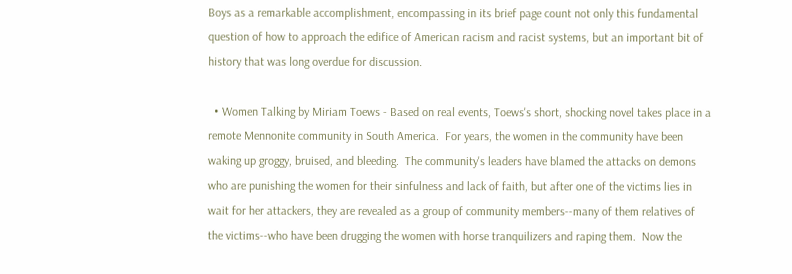Boys as a remarkable accomplishment, encompassing in its brief page count not only this fundamental question of how to approach the edifice of American racism and racist systems, but an important bit of history that was long overdue for discussion.

  • Women Talking by Miriam Toews - Based on real events, Toews's short, shocking novel takes place in a remote Mennonite community in South America.  For years, the women in the community have been waking up groggy, bruised, and bleeding.  The community's leaders have blamed the attacks on demons who are punishing the women for their sinfulness and lack of faith, but after one of the victims lies in wait for her attackers, they are revealed as a group of community members--many of them relatives of the victims--who have been drugging the women with horse tranquilizers and raping them.  Now the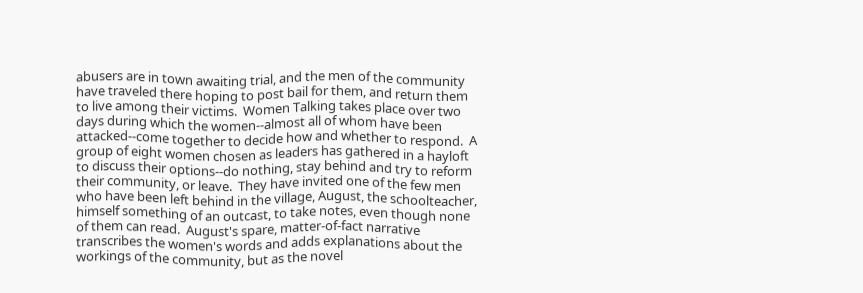abusers are in town awaiting trial, and the men of the community have traveled there hoping to post bail for them, and return them to live among their victims.  Women Talking takes place over two days during which the women--almost all of whom have been attacked--come together to decide how and whether to respond.  A group of eight women chosen as leaders has gathered in a hayloft to discuss their options--do nothing, stay behind and try to reform their community, or leave.  They have invited one of the few men who have been left behind in the village, August, the schoolteacher, himself something of an outcast, to take notes, even though none of them can read.  August's spare, matter-of-fact narrative transcribes the women's words and adds explanations about the workings of the community, but as the novel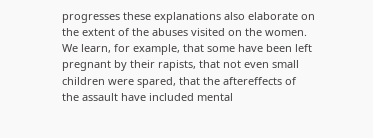progresses these explanations also elaborate on the extent of the abuses visited on the women.  We learn, for example, that some have been left pregnant by their rapists, that not even small children were spared, that the aftereffects of the assault have included mental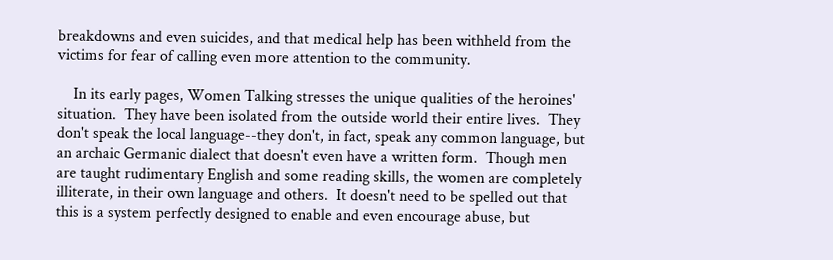breakdowns and even suicides, and that medical help has been withheld from the victims for fear of calling even more attention to the community.

    In its early pages, Women Talking stresses the unique qualities of the heroines' situation.  They have been isolated from the outside world their entire lives.  They don't speak the local language--they don't, in fact, speak any common language, but an archaic Germanic dialect that doesn't even have a written form.  Though men are taught rudimentary English and some reading skills, the women are completely illiterate, in their own language and others.  It doesn't need to be spelled out that this is a system perfectly designed to enable and even encourage abuse, but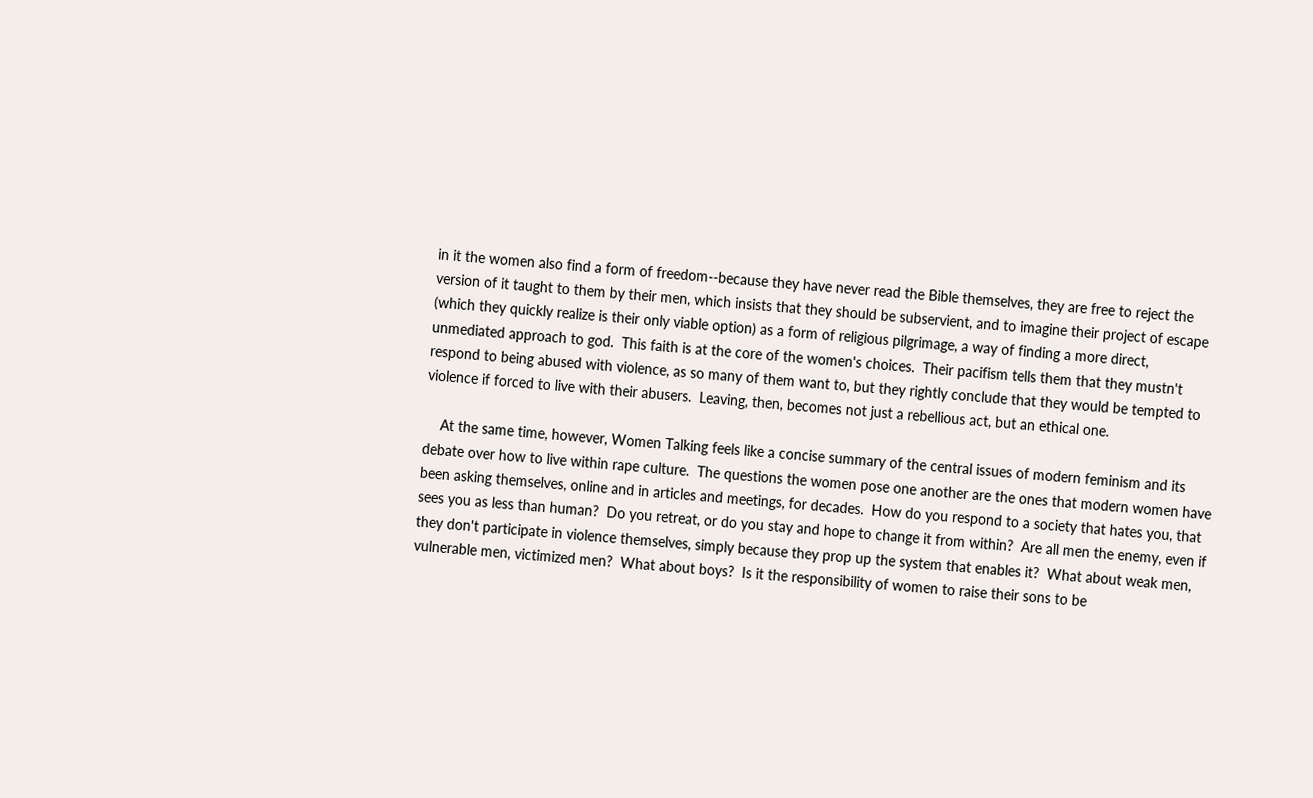in it the women also find a form of freedom--because they have never read the Bible themselves, they are free to reject the version of it taught to them by their men, which insists that they should be subservient, and to imagine their project of escape (which they quickly realize is their only viable option) as a form of religious pilgrimage, a way of finding a more direct, unmediated approach to god.  This faith is at the core of the women's choices.  Their pacifism tells them that they mustn't respond to being abused with violence, as so many of them want to, but they rightly conclude that they would be tempted to violence if forced to live with their abusers.  Leaving, then, becomes not just a rebellious act, but an ethical one.

    At the same time, however, Women Talking feels like a concise summary of the central issues of modern feminism and its debate over how to live within rape culture.  The questions the women pose one another are the ones that modern women have been asking themselves, online and in articles and meetings, for decades.  How do you respond to a society that hates you, that sees you as less than human?  Do you retreat, or do you stay and hope to change it from within?  Are all men the enemy, even if they don't participate in violence themselves, simply because they prop up the system that enables it?  What about weak men, vulnerable men, victimized men?  What about boys?  Is it the responsibility of women to raise their sons to be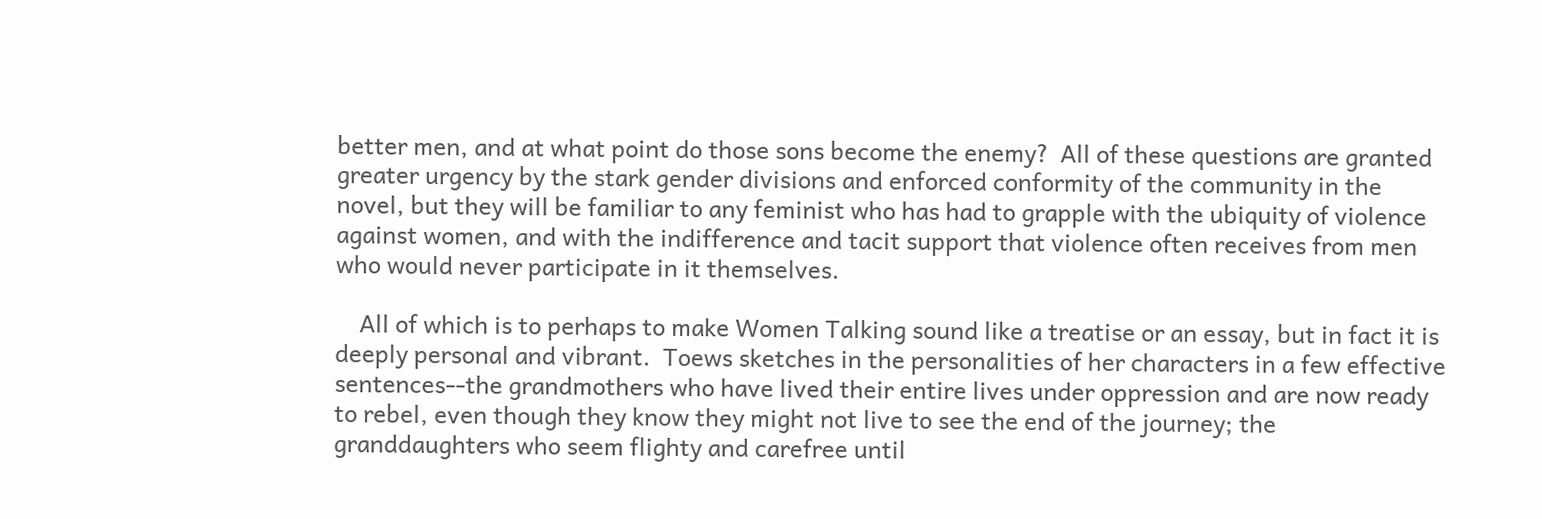better men, and at what point do those sons become the enemy?  All of these questions are granted greater urgency by the stark gender divisions and enforced conformity of the community in the novel, but they will be familiar to any feminist who has had to grapple with the ubiquity of violence against women, and with the indifference and tacit support that violence often receives from men who would never participate in it themselves.

    All of which is to perhaps to make Women Talking sound like a treatise or an essay, but in fact it is deeply personal and vibrant.  Toews sketches in the personalities of her characters in a few effective sentences--the grandmothers who have lived their entire lives under oppression and are now ready to rebel, even though they know they might not live to see the end of the journey; the granddaughters who seem flighty and carefree until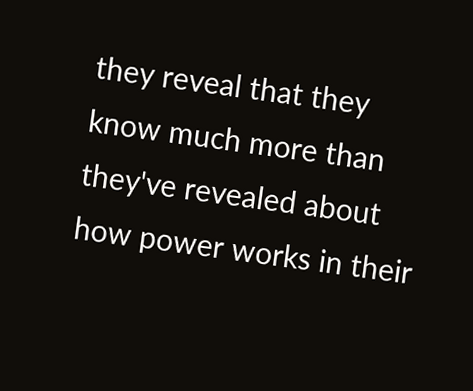they reveal that they know much more than they've revealed about how power works in their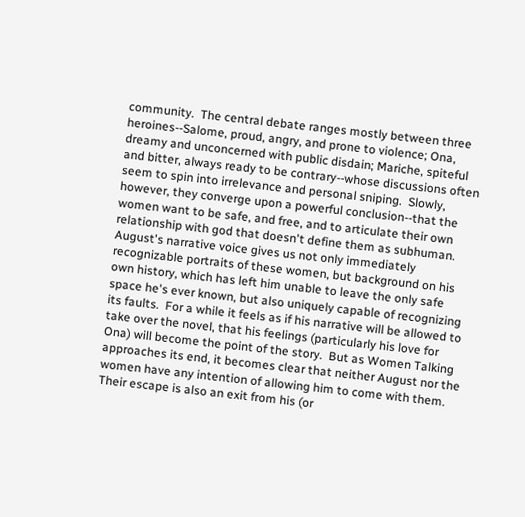community.  The central debate ranges mostly between three heroines--Salome, proud, angry, and prone to violence; Ona, dreamy and unconcerned with public disdain; Mariche, spiteful and bitter, always ready to be contrary--whose discussions often seem to spin into irrelevance and personal sniping.  Slowly, however, they converge upon a powerful conclusion--that the women want to be safe, and free, and to articulate their own relationship with god that doesn't define them as subhuman.  August's narrative voice gives us not only immediately recognizable portraits of these women, but background on his own history, which has left him unable to leave the only safe space he's ever known, but also uniquely capable of recognizing its faults.  For a while it feels as if his narrative will be allowed to take over the novel, that his feelings (particularly his love for Ona) will become the point of the story.  But as Women Talking approaches its end, it becomes clear that neither August nor the women have any intention of allowing him to come with them.  Their escape is also an exit from his (or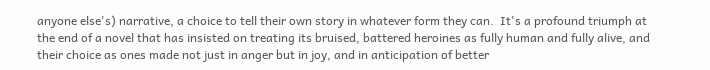anyone else's) narrative, a choice to tell their own story in whatever form they can.  It's a profound triumph at the end of a novel that has insisted on treating its bruised, battered heroines as fully human and fully alive, and their choice as ones made not just in anger but in joy, and in anticipation of better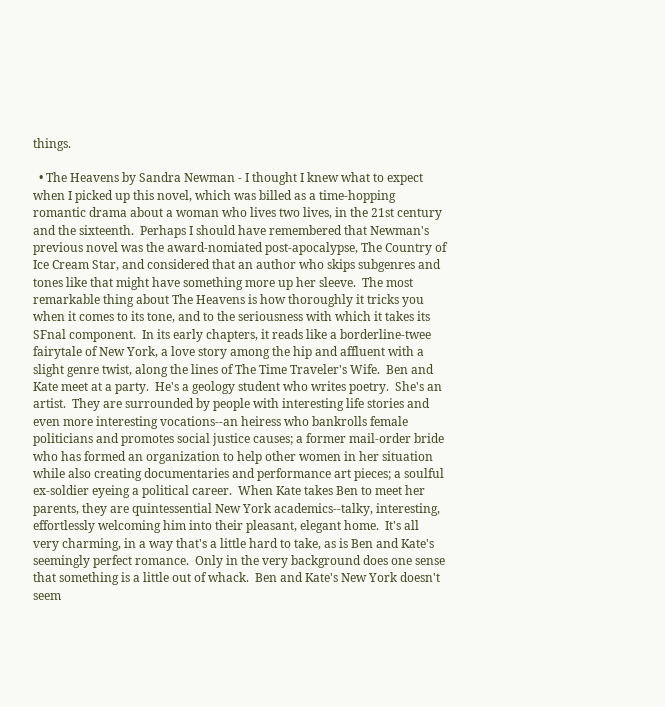things.

  • The Heavens by Sandra Newman - I thought I knew what to expect when I picked up this novel, which was billed as a time-hopping romantic drama about a woman who lives two lives, in the 21st century and the sixteenth.  Perhaps I should have remembered that Newman's previous novel was the award-nomiated post-apocalypse, The Country of Ice Cream Star, and considered that an author who skips subgenres and tones like that might have something more up her sleeve.  The most remarkable thing about The Heavens is how thoroughly it tricks you when it comes to its tone, and to the seriousness with which it takes its SFnal component.  In its early chapters, it reads like a borderline-twee fairytale of New York, a love story among the hip and affluent with a slight genre twist, along the lines of The Time Traveler's Wife.  Ben and Kate meet at a party.  He's a geology student who writes poetry.  She's an artist.  They are surrounded by people with interesting life stories and even more interesting vocations--an heiress who bankrolls female politicians and promotes social justice causes; a former mail-order bride who has formed an organization to help other women in her situation while also creating documentaries and performance art pieces; a soulful ex-soldier eyeing a political career.  When Kate takes Ben to meet her parents, they are quintessential New York academics--talky, interesting, effortlessly welcoming him into their pleasant, elegant home.  It's all very charming, in a way that's a little hard to take, as is Ben and Kate's seemingly perfect romance.  Only in the very background does one sense that something is a little out of whack.  Ben and Kate's New York doesn't seem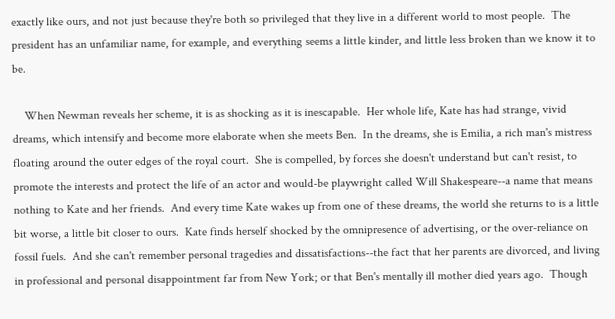exactly like ours, and not just because they're both so privileged that they live in a different world to most people.  The president has an unfamiliar name, for example, and everything seems a little kinder, and little less broken than we know it to be.

    When Newman reveals her scheme, it is as shocking as it is inescapable.  Her whole life, Kate has had strange, vivid dreams, which intensify and become more elaborate when she meets Ben.  In the dreams, she is Emilia, a rich man's mistress floating around the outer edges of the royal court.  She is compelled, by forces she doesn't understand but can't resist, to promote the interests and protect the life of an actor and would-be playwright called Will Shakespeare--a name that means nothing to Kate and her friends.  And every time Kate wakes up from one of these dreams, the world she returns to is a little bit worse, a little bit closer to ours.  Kate finds herself shocked by the omnipresence of advertising, or the over-reliance on fossil fuels.  And she can't remember personal tragedies and dissatisfactions--the fact that her parents are divorced, and living in professional and personal disappointment far from New York; or that Ben's mentally ill mother died years ago.  Though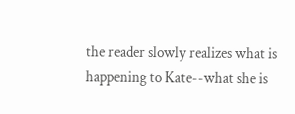the reader slowly realizes what is happening to Kate--what she is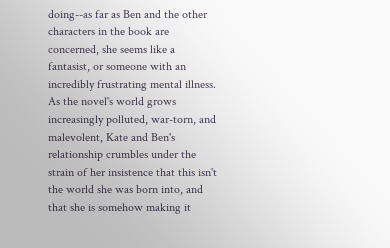doing--as far as Ben and the other characters in the book are concerned, she seems like a fantasist, or someone with an incredibly frustrating mental illness.  As the novel's world grows increasingly polluted, war-torn, and malevolent, Kate and Ben's relationship crumbles under the strain of her insistence that this isn't the world she was born into, and that she is somehow making it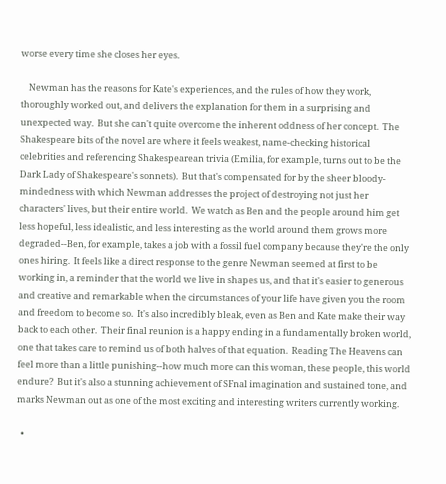worse every time she closes her eyes.

    Newman has the reasons for Kate's experiences, and the rules of how they work, thoroughly worked out, and delivers the explanation for them in a surprising and unexpected way.  But she can't quite overcome the inherent oddness of her concept.  The Shakespeare bits of the novel are where it feels weakest, name-checking historical celebrities and referencing Shakespearean trivia (Emilia, for example, turns out to be the Dark Lady of Shakespeare's sonnets).  But that's compensated for by the sheer bloody-mindedness with which Newman addresses the project of destroying not just her characters' lives, but their entire world.  We watch as Ben and the people around him get less hopeful, less idealistic, and less interesting as the world around them grows more degraded--Ben, for example, takes a job with a fossil fuel company because they're the only ones hiring.  It feels like a direct response to the genre Newman seemed at first to be working in, a reminder that the world we live in shapes us, and that it's easier to generous and creative and remarkable when the circumstances of your life have given you the room and freedom to become so.  It's also incredibly bleak, even as Ben and Kate make their way back to each other.  Their final reunion is a happy ending in a fundamentally broken world, one that takes care to remind us of both halves of that equation.  Reading The Heavens can feel more than a little punishing--how much more can this woman, these people, this world endure?  But it's also a stunning achievement of SFnal imagination and sustained tone, and marks Newman out as one of the most exciting and interesting writers currently working.

  •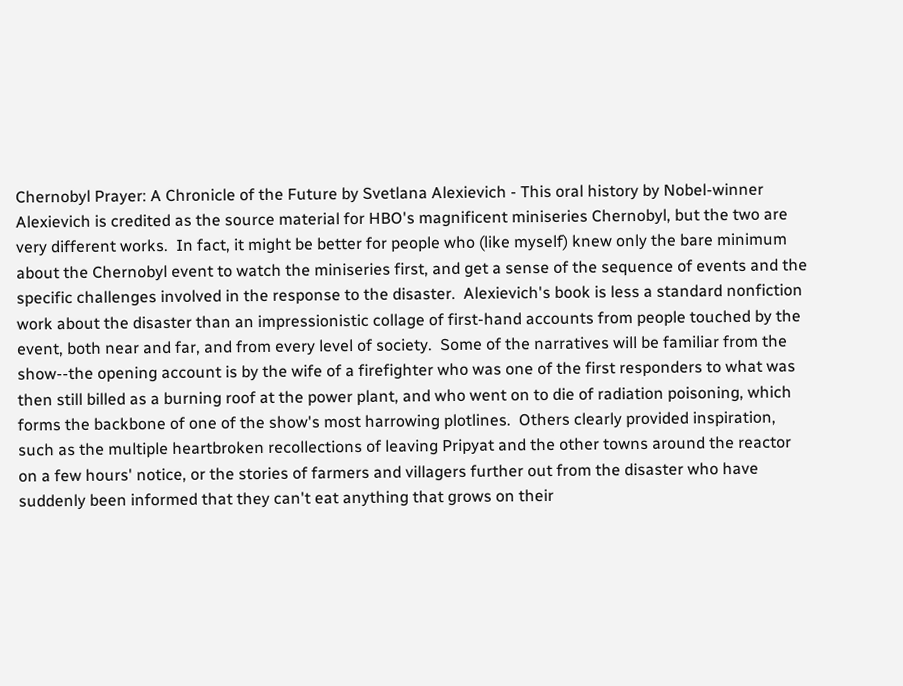Chernobyl Prayer: A Chronicle of the Future by Svetlana Alexievich - This oral history by Nobel-winner Alexievich is credited as the source material for HBO's magnificent miniseries Chernobyl, but the two are very different works.  In fact, it might be better for people who (like myself) knew only the bare minimum about the Chernobyl event to watch the miniseries first, and get a sense of the sequence of events and the specific challenges involved in the response to the disaster.  Alexievich's book is less a standard nonfiction work about the disaster than an impressionistic collage of first-hand accounts from people touched by the event, both near and far, and from every level of society.  Some of the narratives will be familiar from the show--the opening account is by the wife of a firefighter who was one of the first responders to what was then still billed as a burning roof at the power plant, and who went on to die of radiation poisoning, which forms the backbone of one of the show's most harrowing plotlines.  Others clearly provided inspiration, such as the multiple heartbroken recollections of leaving Pripyat and the other towns around the reactor on a few hours' notice, or the stories of farmers and villagers further out from the disaster who have suddenly been informed that they can't eat anything that grows on their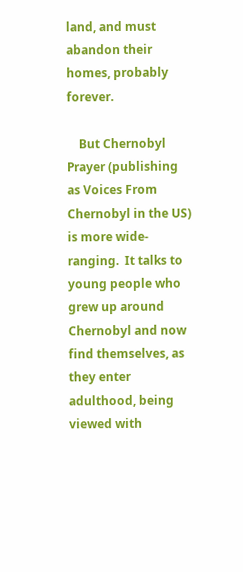land, and must abandon their homes, probably forever.

    But Chernobyl Prayer (publishing as Voices From Chernobyl in the US) is more wide-ranging.  It talks to young people who grew up around Chernobyl and now find themselves, as they enter adulthood, being viewed with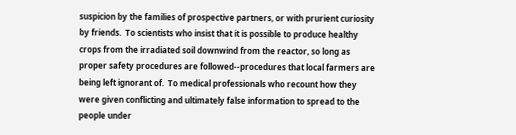suspicion by the families of prospective partners, or with prurient curiosity by friends.  To scientists who insist that it is possible to produce healthy crops from the irradiated soil downwind from the reactor, so long as proper safety procedures are followed--procedures that local farmers are being left ignorant of.  To medical professionals who recount how they were given conflicting and ultimately false information to spread to the people under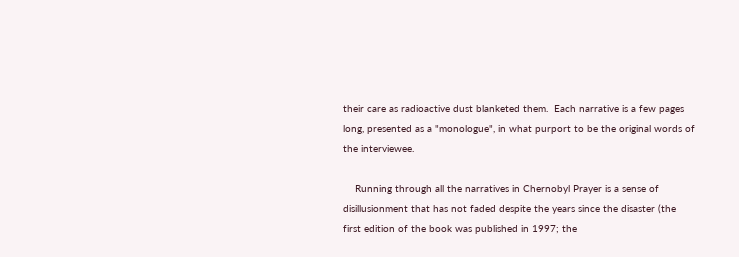their care as radioactive dust blanketed them.  Each narrative is a few pages long, presented as a "monologue", in what purport to be the original words of the interviewee.

    Running through all the narratives in Chernobyl Prayer is a sense of disillusionment that has not faded despite the years since the disaster (the first edition of the book was published in 1997; the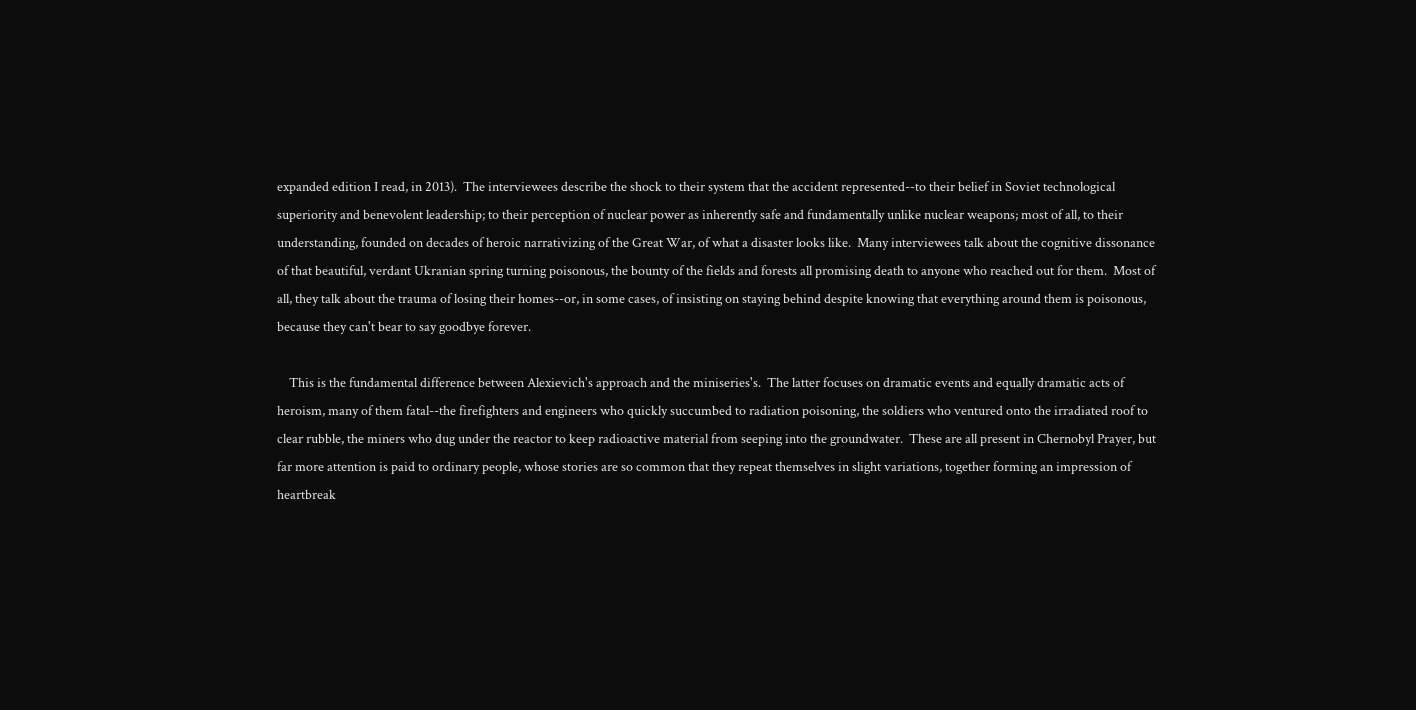expanded edition I read, in 2013).  The interviewees describe the shock to their system that the accident represented--to their belief in Soviet technological superiority and benevolent leadership; to their perception of nuclear power as inherently safe and fundamentally unlike nuclear weapons; most of all, to their understanding, founded on decades of heroic narrativizing of the Great War, of what a disaster looks like.  Many interviewees talk about the cognitive dissonance of that beautiful, verdant Ukranian spring turning poisonous, the bounty of the fields and forests all promising death to anyone who reached out for them.  Most of all, they talk about the trauma of losing their homes--or, in some cases, of insisting on staying behind despite knowing that everything around them is poisonous, because they can't bear to say goodbye forever.

    This is the fundamental difference between Alexievich's approach and the miniseries's.  The latter focuses on dramatic events and equally dramatic acts of heroism, many of them fatal--the firefighters and engineers who quickly succumbed to radiation poisoning, the soldiers who ventured onto the irradiated roof to clear rubble, the miners who dug under the reactor to keep radioactive material from seeping into the groundwater.  These are all present in Chernobyl Prayer, but far more attention is paid to ordinary people, whose stories are so common that they repeat themselves in slight variations, together forming an impression of heartbreak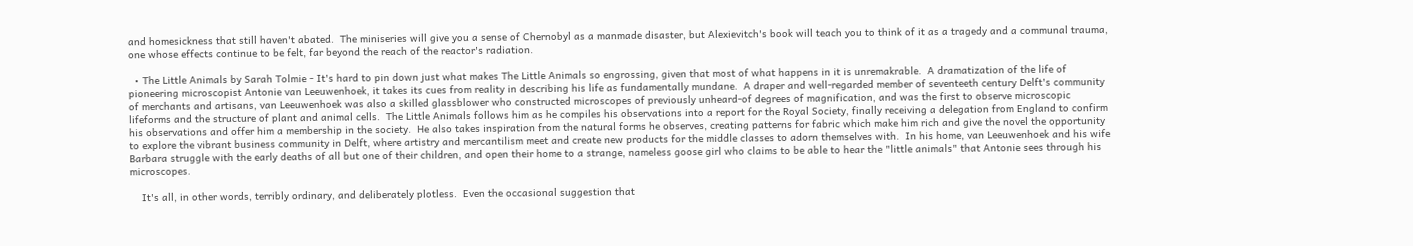and homesickness that still haven't abated.  The miniseries will give you a sense of Chernobyl as a manmade disaster, but Alexievitch's book will teach you to think of it as a tragedy and a communal trauma, one whose effects continue to be felt, far beyond the reach of the reactor's radiation.

  • The Little Animals by Sarah Tolmie - It's hard to pin down just what makes The Little Animals so engrossing, given that most of what happens in it is unremakrable.  A dramatization of the life of pioneering microscopist Antonie van Leeuwenhoek, it takes its cues from reality in describing his life as fundamentally mundane.  A draper and well-regarded member of seventeeth century Delft's community of merchants and artisans, van Leeuwenhoek was also a skilled glassblower who constructed microscopes of previously unheard-of degrees of magnification, and was the first to observe microscopic lifeforms and the structure of plant and animal cells.  The Little Animals follows him as he compiles his observations into a report for the Royal Society, finally receiving a delegation from England to confirm his observations and offer him a membership in the society.  He also takes inspiration from the natural forms he observes, creating patterns for fabric which make him rich and give the novel the opportunity to explore the vibrant business community in Delft, where artistry and mercantilism meet and create new products for the middle classes to adorn themselves with.  In his home, van Leeuwenhoek and his wife Barbara struggle with the early deaths of all but one of their children, and open their home to a strange, nameless goose girl who claims to be able to hear the "little animals" that Antonie sees through his microscopes.

    It's all, in other words, terribly ordinary, and deliberately plotless.  Even the occasional suggestion that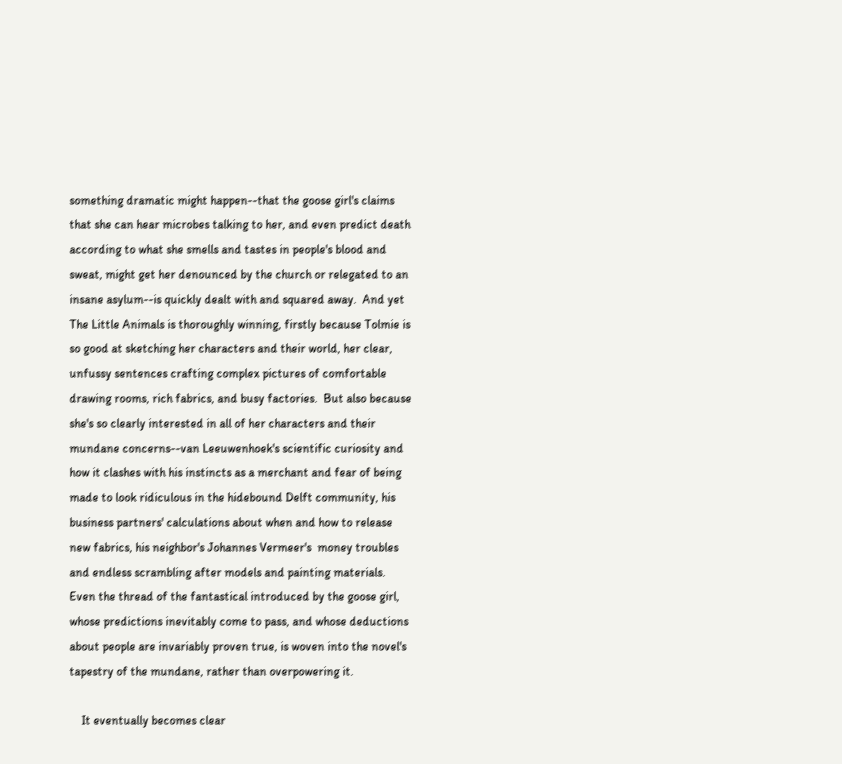something dramatic might happen--that the goose girl's claims that she can hear microbes talking to her, and even predict death according to what she smells and tastes in people's blood and sweat, might get her denounced by the church or relegated to an insane asylum--is quickly dealt with and squared away.  And yet The Little Animals is thoroughly winning, firstly because Tolmie is so good at sketching her characters and their world, her clear, unfussy sentences crafting complex pictures of comfortable drawing rooms, rich fabrics, and busy factories.  But also because she's so clearly interested in all of her characters and their mundane concerns--van Leeuwenhoek's scientific curiosity and how it clashes with his instincts as a merchant and fear of being made to look ridiculous in the hidebound Delft community, his business partners' calculations about when and how to release new fabrics, his neighbor's Johannes Vermeer's  money troubles and endless scrambling after models and painting materials.  Even the thread of the fantastical introduced by the goose girl, whose predictions inevitably come to pass, and whose deductions about people are invariably proven true, is woven into the novel's tapestry of the mundane, rather than overpowering it.

    It eventually becomes clear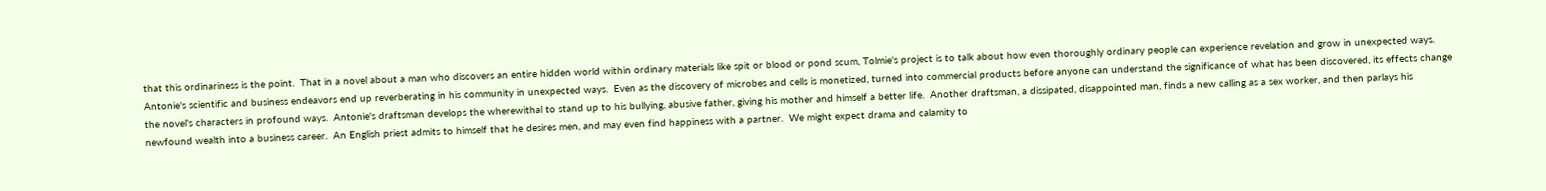that this ordinariness is the point.  That in a novel about a man who discovers an entire hidden world within ordinary materials like spit or blood or pond scum, Tolmie's project is to talk about how even thoroughly ordinary people can experience revelation and grow in unexpected ways.  Antonie's scientific and business endeavors end up reverberating in his community in unexpected ways.  Even as the discovery of microbes and cells is monetized, turned into commercial products before anyone can understand the significance of what has been discovered, its effects change the novel's characters in profound ways.  Antonie's draftsman develops the wherewithal to stand up to his bullying, abusive father, giving his mother and himself a better life.  Another draftsman, a dissipated, disappointed man, finds a new calling as a sex worker, and then parlays his newfound wealth into a business career.  An English priest admits to himself that he desires men, and may even find happiness with a partner.  We might expect drama and calamity to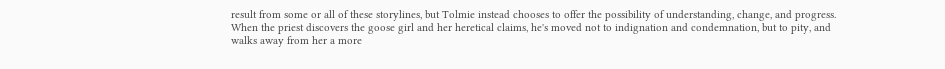result from some or all of these storylines, but Tolmie instead chooses to offer the possibility of understanding, change, and progress.  When the priest discovers the goose girl and her heretical claims, he's moved not to indignation and condemnation, but to pity, and walks away from her a more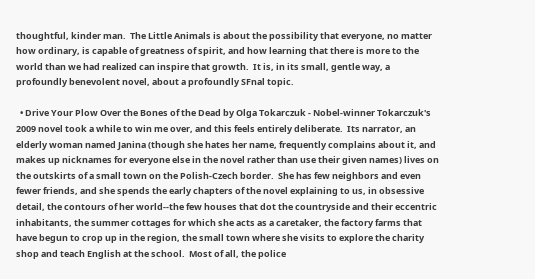thoughtful, kinder man.  The Little Animals is about the possibility that everyone, no matter how ordinary, is capable of greatness of spirit, and how learning that there is more to the world than we had realized can inspire that growth.  It is, in its small, gentle way, a profoundly benevolent novel, about a profoundly SFnal topic.

  • Drive Your Plow Over the Bones of the Dead by Olga Tokarczuk - Nobel-winner Tokarczuk's 2009 novel took a while to win me over, and this feels entirely deliberate.  Its narrator, an elderly woman named Janina (though she hates her name, frequently complains about it, and makes up nicknames for everyone else in the novel rather than use their given names) lives on the outskirts of a small town on the Polish-Czech border.  She has few neighbors and even fewer friends, and she spends the early chapters of the novel explaining to us, in obsessive detail, the contours of her world--the few houses that dot the countryside and their eccentric inhabitants, the summer cottages for which she acts as a caretaker, the factory farms that have begun to crop up in the region, the small town where she visits to explore the charity shop and teach English at the school.  Most of all, the police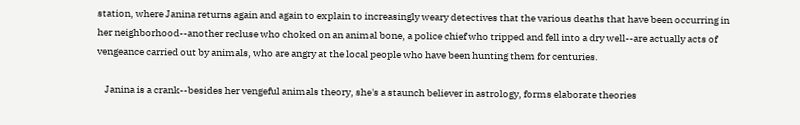station, where Janina returns again and again to explain to increasingly weary detectives that the various deaths that have been occurring in her neighborhood--another recluse who choked on an animal bone, a police chief who tripped and fell into a dry well--are actually acts of vengeance carried out by animals, who are angry at the local people who have been hunting them for centuries.

    Janina is a crank--besides her vengeful animals theory, she's a staunch believer in astrology, forms elaborate theories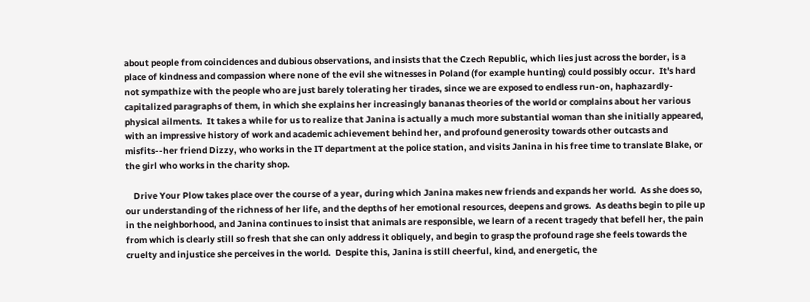about people from coincidences and dubious observations, and insists that the Czech Republic, which lies just across the border, is a place of kindness and compassion where none of the evil she witnesses in Poland (for example hunting) could possibly occur.  It's hard not sympathize with the people who are just barely tolerating her tirades, since we are exposed to endless run-on, haphazardly-capitalized paragraphs of them, in which she explains her increasingly bananas theories of the world or complains about her various physical ailments.  It takes a while for us to realize that Janina is actually a much more substantial woman than she initially appeared, with an impressive history of work and academic achievement behind her, and profound generosity towards other outcasts and misfits--her friend Dizzy, who works in the IT department at the police station, and visits Janina in his free time to translate Blake, or the girl who works in the charity shop.

    Drive Your Plow takes place over the course of a year, during which Janina makes new friends and expands her world.  As she does so, our understanding of the richness of her life, and the depths of her emotional resources, deepens and grows.  As deaths begin to pile up in the neighborhood, and Janina continues to insist that animals are responsible, we learn of a recent tragedy that befell her, the pain from which is clearly still so fresh that she can only address it obliquely, and begin to grasp the profound rage she feels towards the cruelty and injustice she perceives in the world.  Despite this, Janina is still cheerful, kind, and energetic, the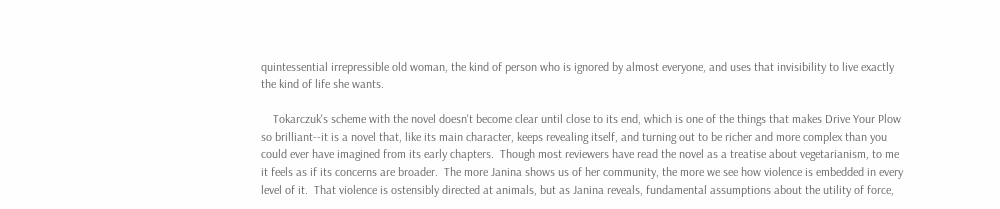quintessential irrepressible old woman, the kind of person who is ignored by almost everyone, and uses that invisibility to live exactly the kind of life she wants.

    Tokarczuk's scheme with the novel doesn't become clear until close to its end, which is one of the things that makes Drive Your Plow so brilliant--it is a novel that, like its main character, keeps revealing itself, and turning out to be richer and more complex than you could ever have imagined from its early chapters.  Though most reviewers have read the novel as a treatise about vegetarianism, to me it feels as if its concerns are broader.  The more Janina shows us of her community, the more we see how violence is embedded in every level of it.  That violence is ostensibly directed at animals, but as Janina reveals, fundamental assumptions about the utility of force,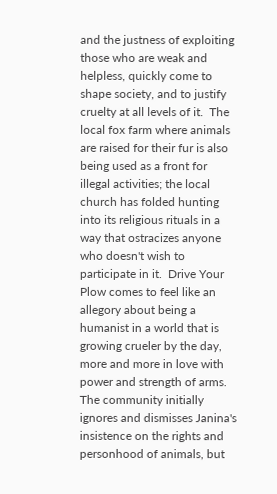and the justness of exploiting those who are weak and helpless, quickly come to shape society, and to justify cruelty at all levels of it.  The local fox farm where animals are raised for their fur is also being used as a front for illegal activities; the local church has folded hunting into its religious rituals in a way that ostracizes anyone who doesn't wish to participate in it.  Drive Your Plow comes to feel like an allegory about being a humanist in a world that is growing crueler by the day, more and more in love with power and strength of arms.  The community initially ignores and dismisses Janina's insistence on the rights and personhood of animals, but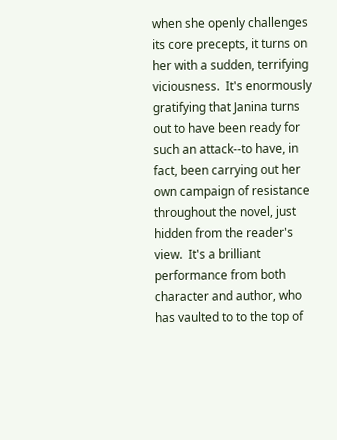when she openly challenges its core precepts, it turns on her with a sudden, terrifying viciousness.  It's enormously gratifying that Janina turns out to have been ready for such an attack--to have, in fact, been carrying out her own campaign of resistance throughout the novel, just hidden from the reader's view.  It's a brilliant performance from both character and author, who has vaulted to to the top of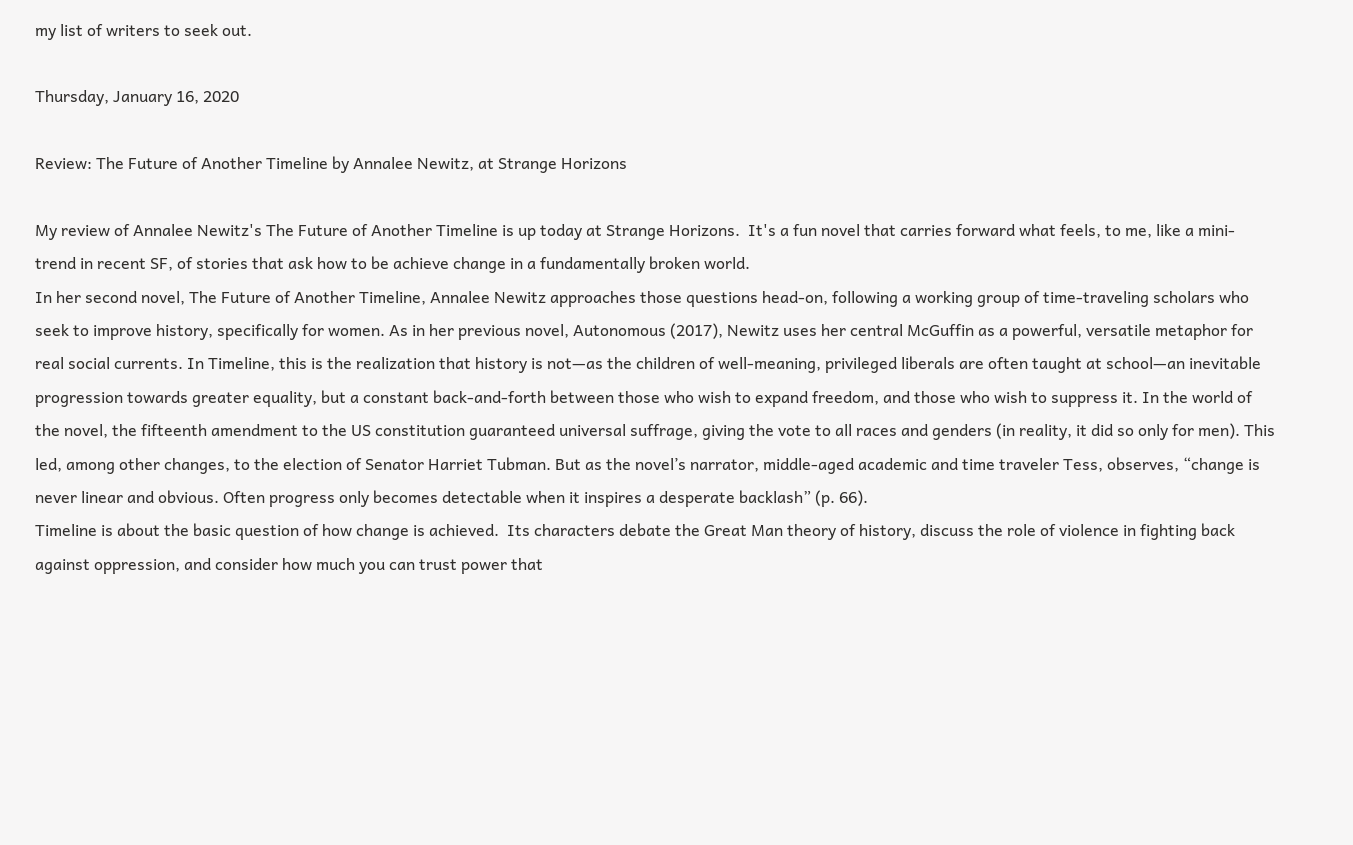my list of writers to seek out.

Thursday, January 16, 2020

Review: The Future of Another Timeline by Annalee Newitz, at Strange Horizons

My review of Annalee Newitz's The Future of Another Timeline is up today at Strange Horizons.  It's a fun novel that carries forward what feels, to me, like a mini-trend in recent SF, of stories that ask how to be achieve change in a fundamentally broken world.
In her second novel, The Future of Another Timeline, Annalee Newitz approaches those questions head-on, following a working group of time-traveling scholars who seek to improve history, specifically for women. As in her previous novel, Autonomous (2017), Newitz uses her central McGuffin as a powerful, versatile metaphor for real social currents. In Timeline, this is the realization that history is not—as the children of well-meaning, privileged liberals are often taught at school—an inevitable progression towards greater equality, but a constant back-and-forth between those who wish to expand freedom, and those who wish to suppress it. In the world of the novel, the fifteenth amendment to the US constitution guaranteed universal suffrage, giving the vote to all races and genders (in reality, it did so only for men). This led, among other changes, to the election of Senator Harriet Tubman. But as the novel’s narrator, middle-aged academic and time traveler Tess, observes, “change is never linear and obvious. Often progress only becomes detectable when it inspires a desperate backlash” (p. 66).
Timeline is about the basic question of how change is achieved.  Its characters debate the Great Man theory of history, discuss the role of violence in fighting back against oppression, and consider how much you can trust power that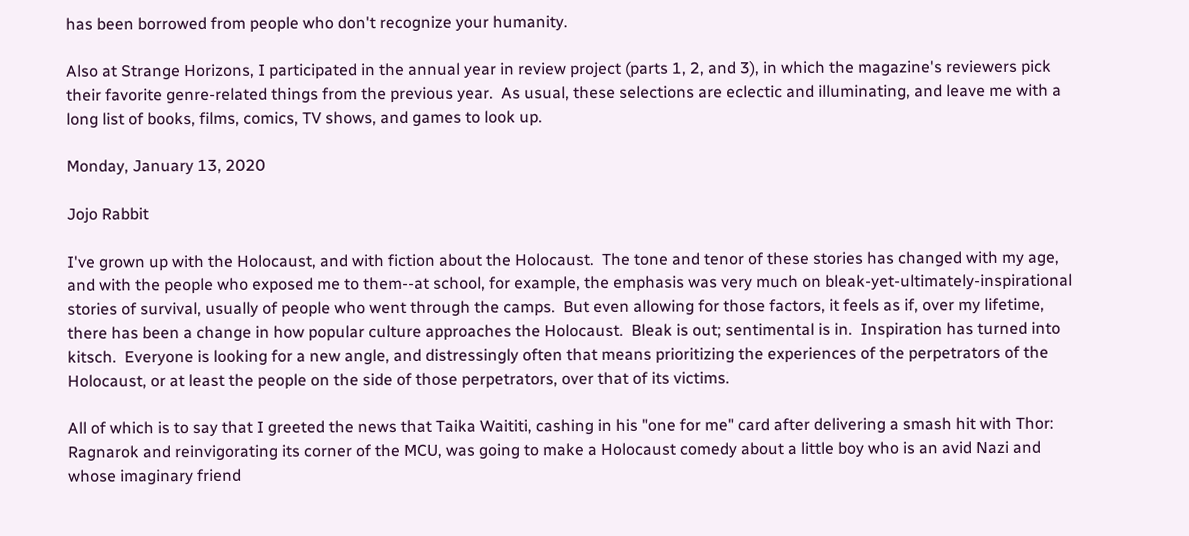has been borrowed from people who don't recognize your humanity.

Also at Strange Horizons, I participated in the annual year in review project (parts 1, 2, and 3), in which the magazine's reviewers pick their favorite genre-related things from the previous year.  As usual, these selections are eclectic and illuminating, and leave me with a long list of books, films, comics, TV shows, and games to look up.

Monday, January 13, 2020

Jojo Rabbit

I've grown up with the Holocaust, and with fiction about the Holocaust.  The tone and tenor of these stories has changed with my age, and with the people who exposed me to them--at school, for example, the emphasis was very much on bleak-yet-ultimately-inspirational stories of survival, usually of people who went through the camps.  But even allowing for those factors, it feels as if, over my lifetime, there has been a change in how popular culture approaches the Holocaust.  Bleak is out; sentimental is in.  Inspiration has turned into kitsch.  Everyone is looking for a new angle, and distressingly often that means prioritizing the experiences of the perpetrators of the Holocaust, or at least the people on the side of those perpetrators, over that of its victims.

All of which is to say that I greeted the news that Taika Waititi, cashing in his "one for me" card after delivering a smash hit with Thor: Ragnarok and reinvigorating its corner of the MCU, was going to make a Holocaust comedy about a little boy who is an avid Nazi and whose imaginary friend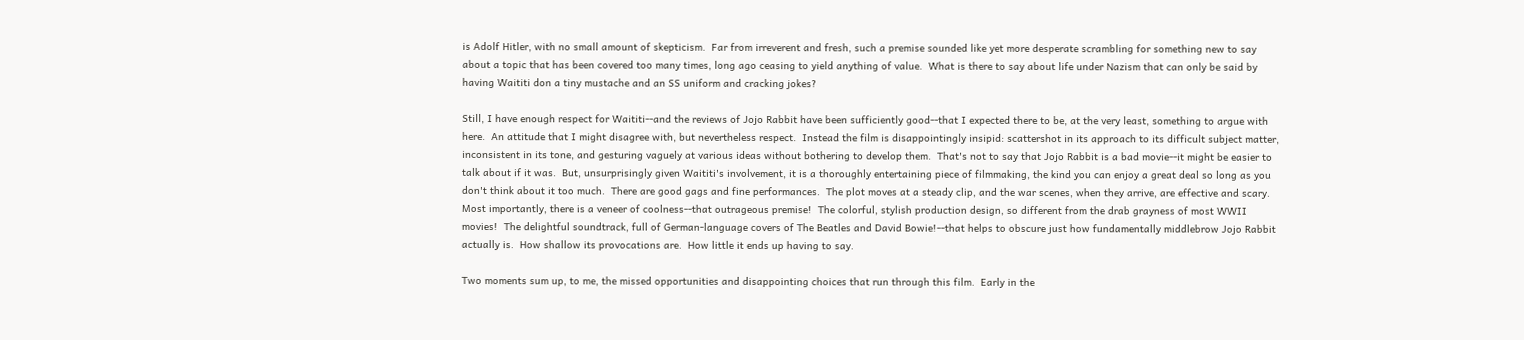is Adolf Hitler, with no small amount of skepticism.  Far from irreverent and fresh, such a premise sounded like yet more desperate scrambling for something new to say about a topic that has been covered too many times, long ago ceasing to yield anything of value.  What is there to say about life under Nazism that can only be said by having Waititi don a tiny mustache and an SS uniform and cracking jokes?

Still, I have enough respect for Waititi--and the reviews of Jojo Rabbit have been sufficiently good--that I expected there to be, at the very least, something to argue with here.  An attitude that I might disagree with, but nevertheless respect.  Instead the film is disappointingly insipid: scattershot in its approach to its difficult subject matter, inconsistent in its tone, and gesturing vaguely at various ideas without bothering to develop them.  That's not to say that Jojo Rabbit is a bad movie--it might be easier to talk about if it was.  But, unsurprisingly given Waititi's involvement, it is a thoroughly entertaining piece of filmmaking, the kind you can enjoy a great deal so long as you don't think about it too much.  There are good gags and fine performances.  The plot moves at a steady clip, and the war scenes, when they arrive, are effective and scary.  Most importantly, there is a veneer of coolness--that outrageous premise!  The colorful, stylish production design, so different from the drab grayness of most WWII movies!  The delightful soundtrack, full of German-language covers of The Beatles and David Bowie!--that helps to obscure just how fundamentally middlebrow Jojo Rabbit actually is.  How shallow its provocations are.  How little it ends up having to say.

Two moments sum up, to me, the missed opportunities and disappointing choices that run through this film.  Early in the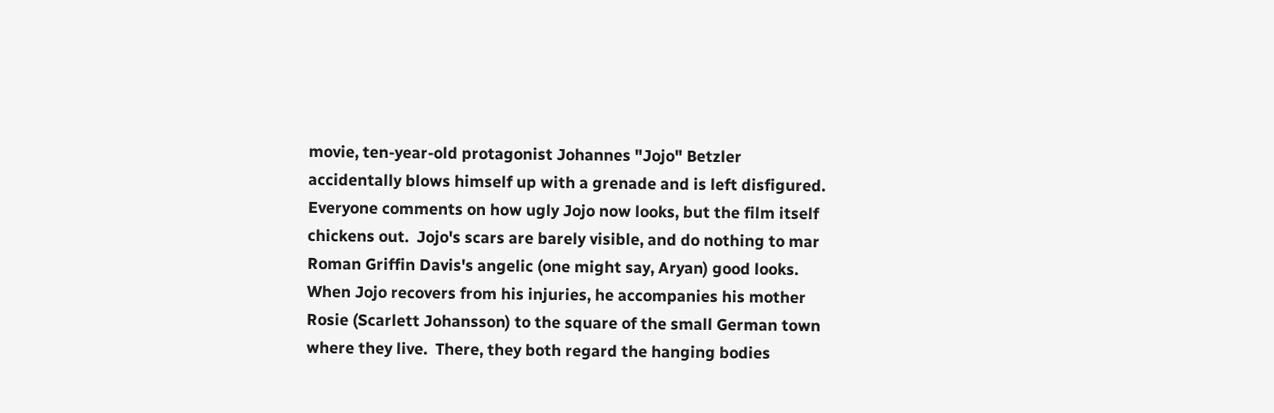movie, ten-year-old protagonist Johannes "Jojo" Betzler accidentally blows himself up with a grenade and is left disfigured.  Everyone comments on how ugly Jojo now looks, but the film itself chickens out.  Jojo's scars are barely visible, and do nothing to mar Roman Griffin Davis's angelic (one might say, Aryan) good looks.  When Jojo recovers from his injuries, he accompanies his mother Rosie (Scarlett Johansson) to the square of the small German town where they live.  There, they both regard the hanging bodies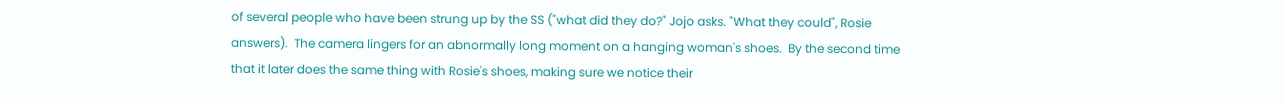of several people who have been strung up by the SS ("what did they do?" Jojo asks. "What they could", Rosie answers).  The camera lingers for an abnormally long moment on a hanging woman's shoes.  By the second time that it later does the same thing with Rosie's shoes, making sure we notice their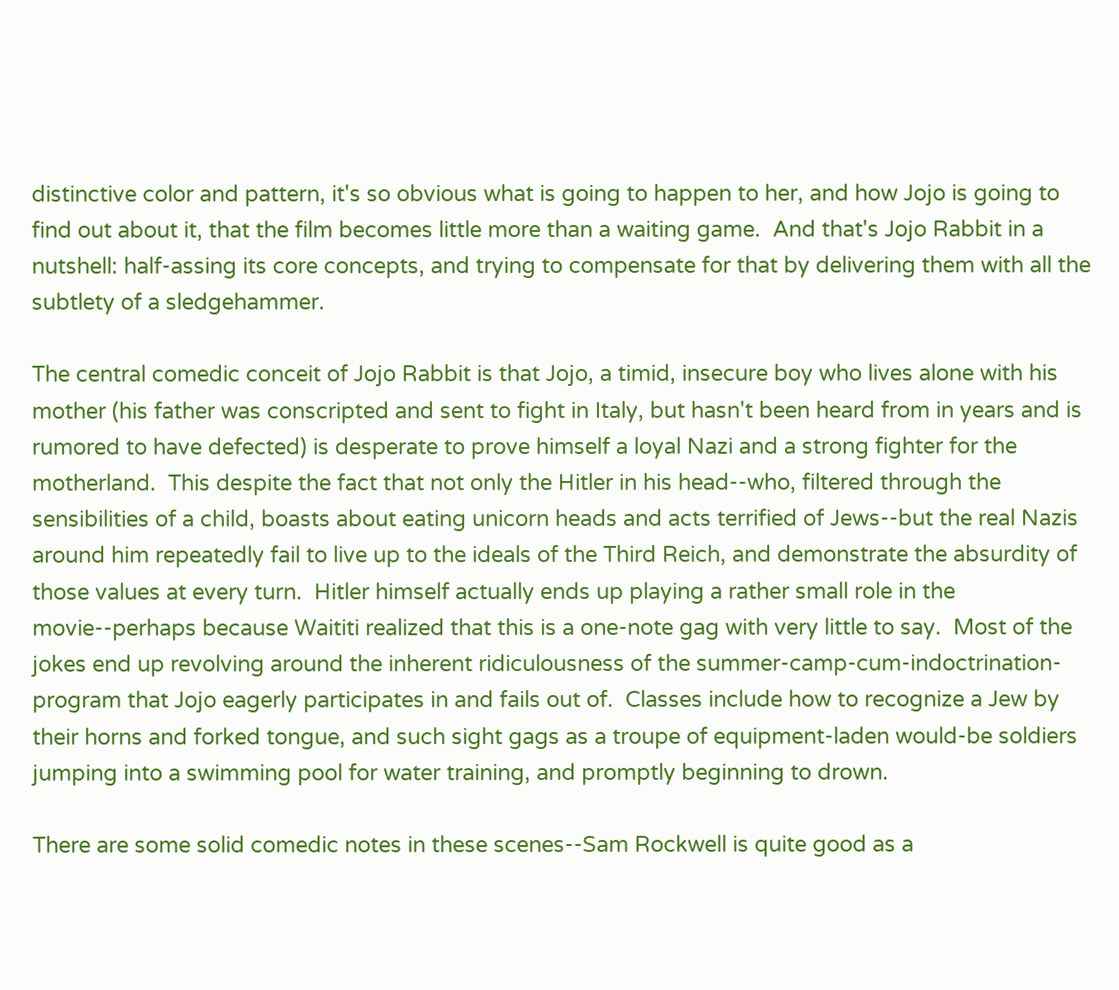distinctive color and pattern, it's so obvious what is going to happen to her, and how Jojo is going to find out about it, that the film becomes little more than a waiting game.  And that's Jojo Rabbit in a nutshell: half-assing its core concepts, and trying to compensate for that by delivering them with all the subtlety of a sledgehammer.

The central comedic conceit of Jojo Rabbit is that Jojo, a timid, insecure boy who lives alone with his mother (his father was conscripted and sent to fight in Italy, but hasn't been heard from in years and is rumored to have defected) is desperate to prove himself a loyal Nazi and a strong fighter for the motherland.  This despite the fact that not only the Hitler in his head--who, filtered through the sensibilities of a child, boasts about eating unicorn heads and acts terrified of Jews--but the real Nazis around him repeatedly fail to live up to the ideals of the Third Reich, and demonstrate the absurdity of those values at every turn.  Hitler himself actually ends up playing a rather small role in the movie--perhaps because Waititi realized that this is a one-note gag with very little to say.  Most of the jokes end up revolving around the inherent ridiculousness of the summer-camp-cum-indoctrination-program that Jojo eagerly participates in and fails out of.  Classes include how to recognize a Jew by their horns and forked tongue, and such sight gags as a troupe of equipment-laden would-be soldiers jumping into a swimming pool for water training, and promptly beginning to drown.

There are some solid comedic notes in these scenes--Sam Rockwell is quite good as a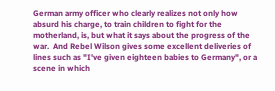German army officer who clearly realizes not only how absurd his charge, to train children to fight for the motherland, is, but what it says about the progress of the war.  And Rebel Wilson gives some excellent deliveries of lines such as "I've given eighteen babies to Germany", or a scene in which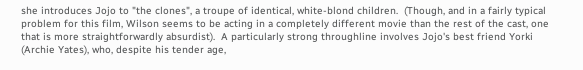she introduces Jojo to "the clones", a troupe of identical, white-blond children.  (Though, and in a fairly typical problem for this film, Wilson seems to be acting in a completely different movie than the rest of the cast, one that is more straightforwardly absurdist).  A particularly strong throughline involves Jojo's best friend Yorki (Archie Yates), who, despite his tender age,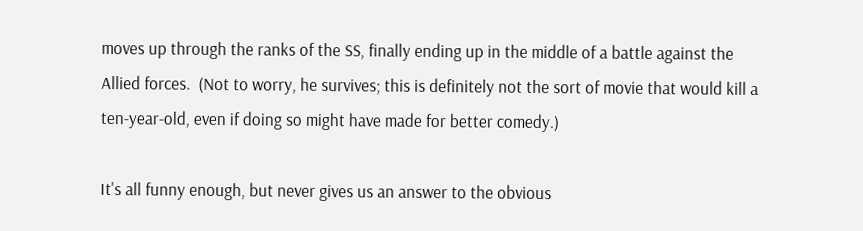moves up through the ranks of the SS, finally ending up in the middle of a battle against the Allied forces.  (Not to worry, he survives; this is definitely not the sort of movie that would kill a ten-year-old, even if doing so might have made for better comedy.)

It's all funny enough, but never gives us an answer to the obvious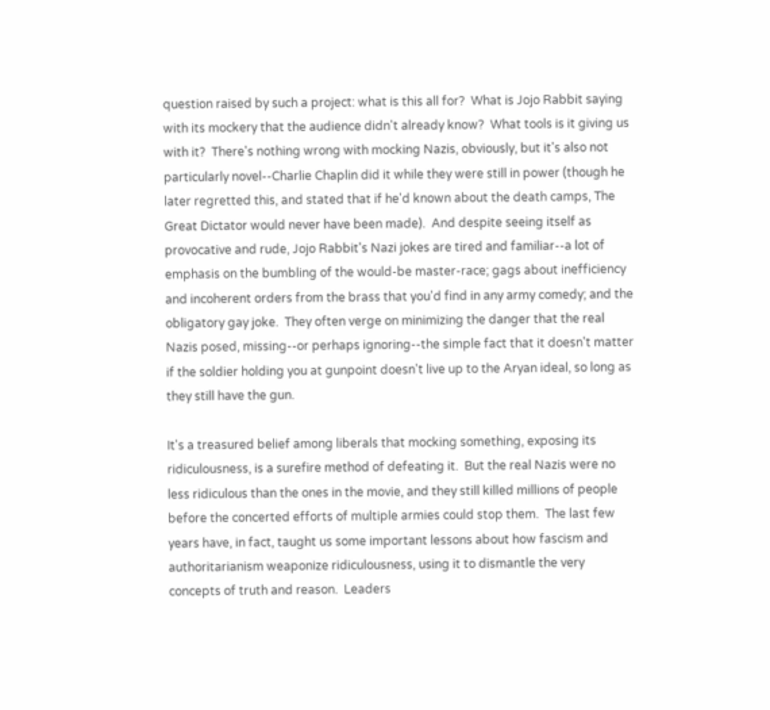question raised by such a project: what is this all for?  What is Jojo Rabbit saying with its mockery that the audience didn't already know?  What tools is it giving us with it?  There's nothing wrong with mocking Nazis, obviously, but it's also not particularly novel--Charlie Chaplin did it while they were still in power (though he later regretted this, and stated that if he'd known about the death camps, The Great Dictator would never have been made).  And despite seeing itself as provocative and rude, Jojo Rabbit's Nazi jokes are tired and familiar--a lot of emphasis on the bumbling of the would-be master-race; gags about inefficiency and incoherent orders from the brass that you'd find in any army comedy; and the obligatory gay joke.  They often verge on minimizing the danger that the real Nazis posed, missing--or perhaps ignoring--the simple fact that it doesn't matter if the soldier holding you at gunpoint doesn't live up to the Aryan ideal, so long as they still have the gun.

It's a treasured belief among liberals that mocking something, exposing its ridiculousness, is a surefire method of defeating it.  But the real Nazis were no less ridiculous than the ones in the movie, and they still killed millions of people before the concerted efforts of multiple armies could stop them.  The last few years have, in fact, taught us some important lessons about how fascism and authoritarianism weaponize ridiculousness, using it to dismantle the very concepts of truth and reason.  Leaders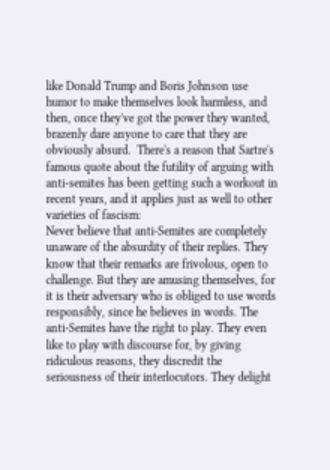like Donald Trump and Boris Johnson use humor to make themselves look harmless, and then, once they've got the power they wanted, brazenly dare anyone to care that they are obviously absurd.  There's a reason that Sartre's famous quote about the futility of arguing with anti-semites has been getting such a workout in recent years, and it applies just as well to other varieties of fascism:
Never believe that anti-Semites are completely unaware of the absurdity of their replies. They know that their remarks are frivolous, open to challenge. But they are amusing themselves, for it is their adversary who is obliged to use words responsibly, since he believes in words. The anti-Semites have the right to play. They even like to play with discourse for, by giving ridiculous reasons, they discredit the seriousness of their interlocutors. They delight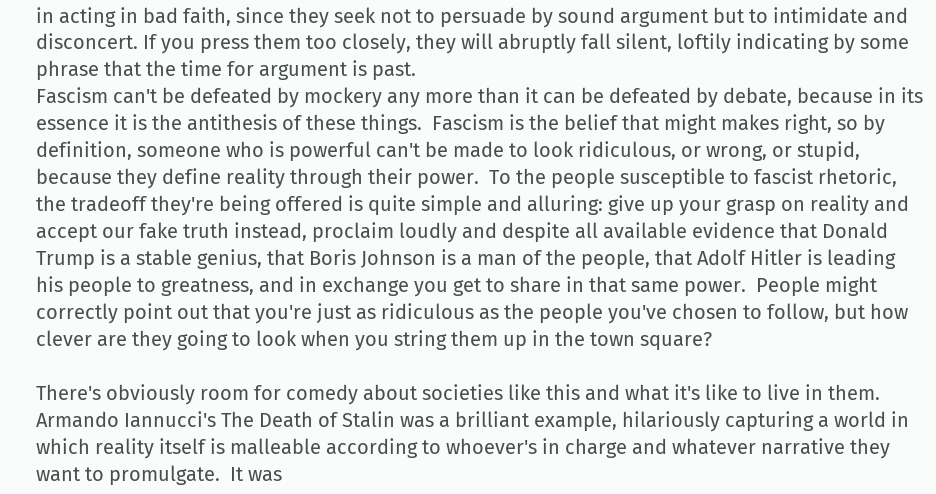in acting in bad faith, since they seek not to persuade by sound argument but to intimidate and disconcert. If you press them too closely, they will abruptly fall silent, loftily indicating by some phrase that the time for argument is past.
Fascism can't be defeated by mockery any more than it can be defeated by debate, because in its essence it is the antithesis of these things.  Fascism is the belief that might makes right, so by definition, someone who is powerful can't be made to look ridiculous, or wrong, or stupid, because they define reality through their power.  To the people susceptible to fascist rhetoric, the tradeoff they're being offered is quite simple and alluring: give up your grasp on reality and accept our fake truth instead, proclaim loudly and despite all available evidence that Donald Trump is a stable genius, that Boris Johnson is a man of the people, that Adolf Hitler is leading his people to greatness, and in exchange you get to share in that same power.  People might correctly point out that you're just as ridiculous as the people you've chosen to follow, but how clever are they going to look when you string them up in the town square?

There's obviously room for comedy about societies like this and what it's like to live in them.  Armando Iannucci's The Death of Stalin was a brilliant example, hilariously capturing a world in which reality itself is malleable according to whoever's in charge and whatever narrative they want to promulgate.  It was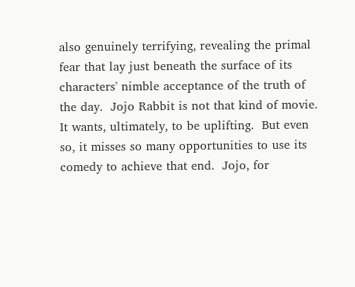also genuinely terrifying, revealing the primal fear that lay just beneath the surface of its characters' nimble acceptance of the truth of the day.  Jojo Rabbit is not that kind of movie.  It wants, ultimately, to be uplifting.  But even so, it misses so many opportunities to use its comedy to achieve that end.  Jojo, for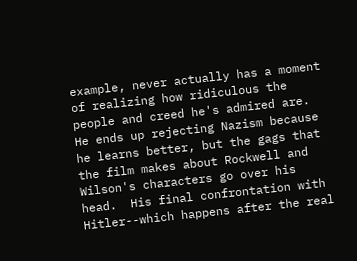example, never actually has a moment of realizing how ridiculous the people and creed he's admired are.  He ends up rejecting Nazism because he learns better, but the gags that the film makes about Rockwell and Wilson's characters go over his head.  His final confrontation with Hitler--which happens after the real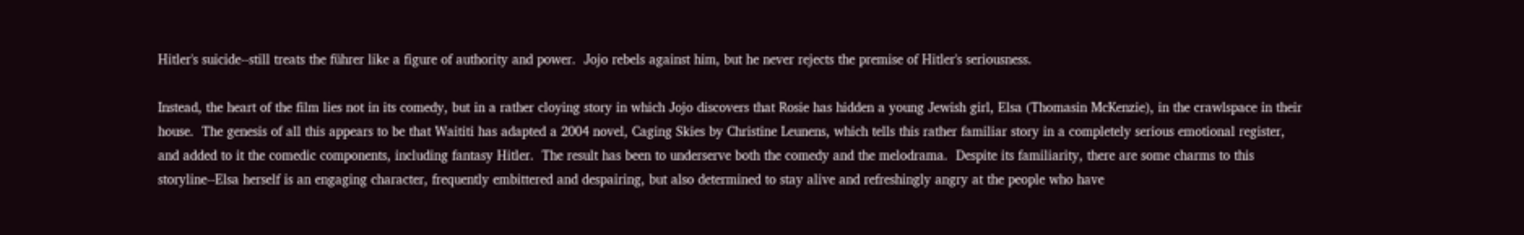Hitler's suicide--still treats the führer like a figure of authority and power.  Jojo rebels against him, but he never rejects the premise of Hitler's seriousness.

Instead, the heart of the film lies not in its comedy, but in a rather cloying story in which Jojo discovers that Rosie has hidden a young Jewish girl, Elsa (Thomasin McKenzie), in the crawlspace in their house.  The genesis of all this appears to be that Waititi has adapted a 2004 novel, Caging Skies by Christine Leunens, which tells this rather familiar story in a completely serious emotional register, and added to it the comedic components, including fantasy Hitler.  The result has been to underserve both the comedy and the melodrama.  Despite its familiarity, there are some charms to this storyline--Elsa herself is an engaging character, frequently embittered and despairing, but also determined to stay alive and refreshingly angry at the people who have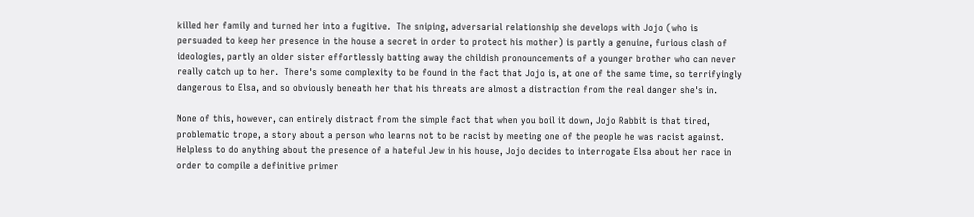killed her family and turned her into a fugitive.  The sniping, adversarial relationship she develops with Jojo (who is persuaded to keep her presence in the house a secret in order to protect his mother) is partly a genuine, furious clash of ideologies, partly an older sister effortlessly batting away the childish pronouncements of a younger brother who can never really catch up to her.  There's some complexity to be found in the fact that Jojo is, at one of the same time, so terrifyingly dangerous to Elsa, and so obviously beneath her that his threats are almost a distraction from the real danger she's in.

None of this, however, can entirely distract from the simple fact that when you boil it down, Jojo Rabbit is that tired, problematic trope, a story about a person who learns not to be racist by meeting one of the people he was racist against.  Helpless to do anything about the presence of a hateful Jew in his house, Jojo decides to interrogate Elsa about her race in order to compile a definitive primer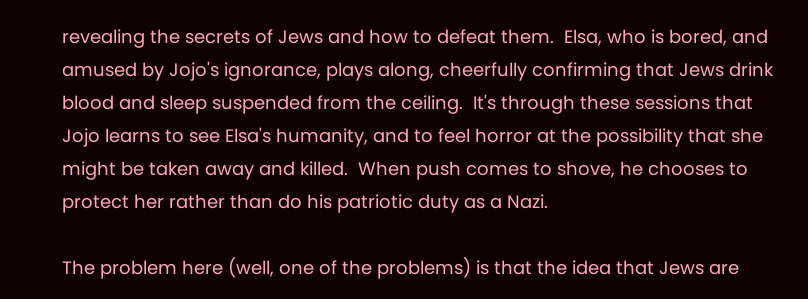revealing the secrets of Jews and how to defeat them.  Elsa, who is bored, and amused by Jojo's ignorance, plays along, cheerfully confirming that Jews drink blood and sleep suspended from the ceiling.  It's through these sessions that Jojo learns to see Elsa's humanity, and to feel horror at the possibility that she might be taken away and killed.  When push comes to shove, he chooses to protect her rather than do his patriotic duty as a Nazi.

The problem here (well, one of the problems) is that the idea that Jews are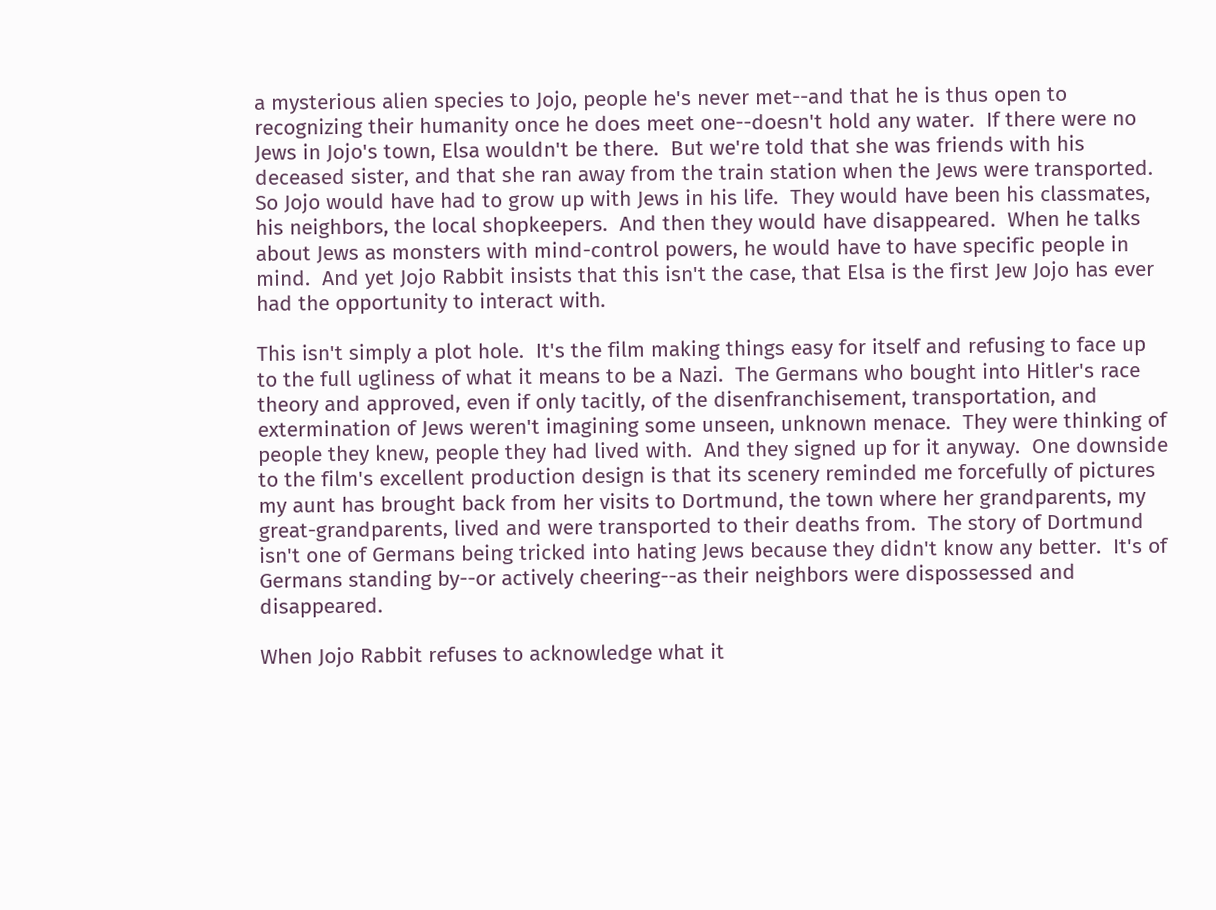a mysterious alien species to Jojo, people he's never met--and that he is thus open to recognizing their humanity once he does meet one--doesn't hold any water.  If there were no Jews in Jojo's town, Elsa wouldn't be there.  But we're told that she was friends with his deceased sister, and that she ran away from the train station when the Jews were transported.  So Jojo would have had to grow up with Jews in his life.  They would have been his classmates, his neighbors, the local shopkeepers.  And then they would have disappeared.  When he talks about Jews as monsters with mind-control powers, he would have to have specific people in mind.  And yet Jojo Rabbit insists that this isn't the case, that Elsa is the first Jew Jojo has ever had the opportunity to interact with.

This isn't simply a plot hole.  It's the film making things easy for itself and refusing to face up to the full ugliness of what it means to be a Nazi.  The Germans who bought into Hitler's race theory and approved, even if only tacitly, of the disenfranchisement, transportation, and extermination of Jews weren't imagining some unseen, unknown menace.  They were thinking of people they knew, people they had lived with.  And they signed up for it anyway.  One downside to the film's excellent production design is that its scenery reminded me forcefully of pictures my aunt has brought back from her visits to Dortmund, the town where her grandparents, my great-grandparents, lived and were transported to their deaths from.  The story of Dortmund isn't one of Germans being tricked into hating Jews because they didn't know any better.  It's of Germans standing by--or actively cheering--as their neighbors were dispossessed and disappeared.

When Jojo Rabbit refuses to acknowledge what it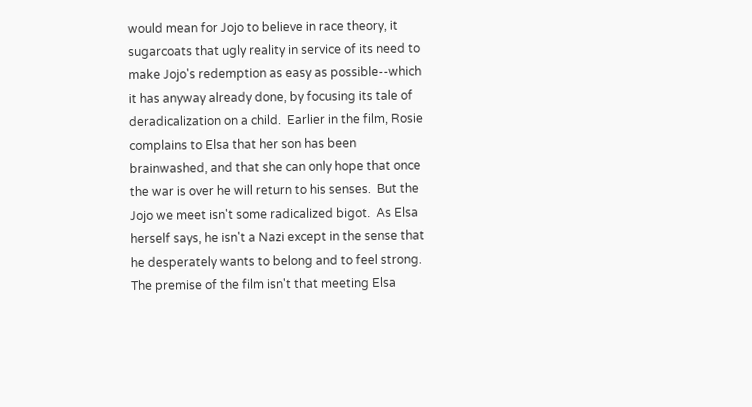would mean for Jojo to believe in race theory, it sugarcoats that ugly reality in service of its need to make Jojo's redemption as easy as possible--which it has anyway already done, by focusing its tale of deradicalization on a child.  Earlier in the film, Rosie complains to Elsa that her son has been brainwashed, and that she can only hope that once the war is over he will return to his senses.  But the Jojo we meet isn't some radicalized bigot.  As Elsa herself says, he isn't a Nazi except in the sense that he desperately wants to belong and to feel strong.  The premise of the film isn't that meeting Elsa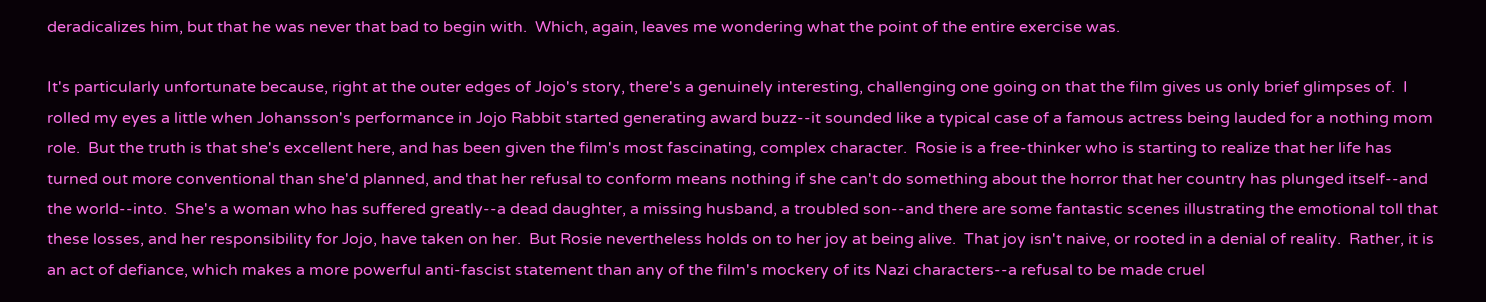deradicalizes him, but that he was never that bad to begin with.  Which, again, leaves me wondering what the point of the entire exercise was.

It's particularly unfortunate because, right at the outer edges of Jojo's story, there's a genuinely interesting, challenging one going on that the film gives us only brief glimpses of.  I rolled my eyes a little when Johansson's performance in Jojo Rabbit started generating award buzz--it sounded like a typical case of a famous actress being lauded for a nothing mom role.  But the truth is that she's excellent here, and has been given the film's most fascinating, complex character.  Rosie is a free-thinker who is starting to realize that her life has turned out more conventional than she'd planned, and that her refusal to conform means nothing if she can't do something about the horror that her country has plunged itself--and the world--into.  She's a woman who has suffered greatly--a dead daughter, a missing husband, a troubled son--and there are some fantastic scenes illustrating the emotional toll that these losses, and her responsibility for Jojo, have taken on her.  But Rosie nevertheless holds on to her joy at being alive.  That joy isn't naive, or rooted in a denial of reality.  Rather, it is an act of defiance, which makes a more powerful anti-fascist statement than any of the film's mockery of its Nazi characters--a refusal to be made cruel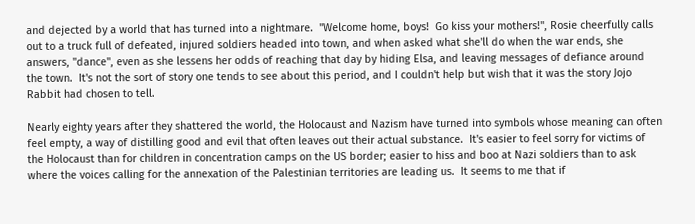and dejected by a world that has turned into a nightmare.  "Welcome home, boys!  Go kiss your mothers!", Rosie cheerfully calls out to a truck full of defeated, injured soldiers headed into town, and when asked what she'll do when the war ends, she answers, "dance", even as she lessens her odds of reaching that day by hiding Elsa, and leaving messages of defiance around the town.  It's not the sort of story one tends to see about this period, and I couldn't help but wish that it was the story Jojo Rabbit had chosen to tell.

Nearly eighty years after they shattered the world, the Holocaust and Nazism have turned into symbols whose meaning can often feel empty, a way of distilling good and evil that often leaves out their actual substance.  It's easier to feel sorry for victims of the Holocaust than for children in concentration camps on the US border; easier to hiss and boo at Nazi soldiers than to ask where the voices calling for the annexation of the Palestinian territories are leading us.  It seems to me that if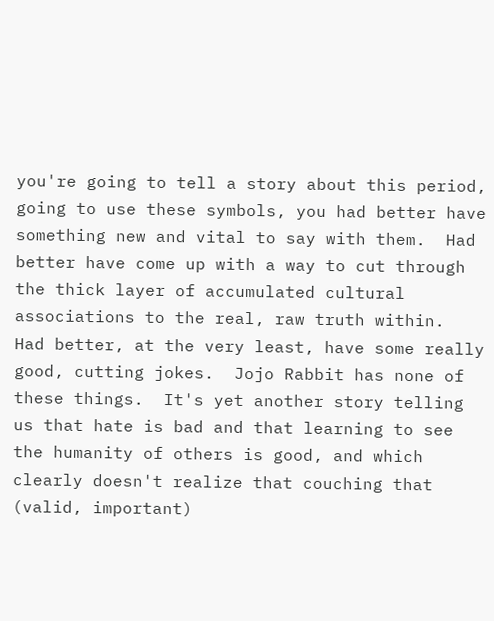you're going to tell a story about this period, going to use these symbols, you had better have something new and vital to say with them.  Had better have come up with a way to cut through the thick layer of accumulated cultural associations to the real, raw truth within.  Had better, at the very least, have some really good, cutting jokes.  Jojo Rabbit has none of these things.  It's yet another story telling us that hate is bad and that learning to see the humanity of others is good, and which clearly doesn't realize that couching that (valid, important)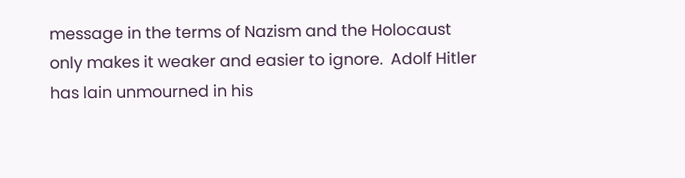message in the terms of Nazism and the Holocaust only makes it weaker and easier to ignore.  Adolf Hitler has lain unmourned in his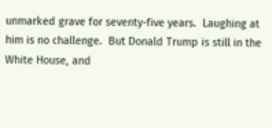unmarked grave for seventy-five years.  Laughing at him is no challenge.  But Donald Trump is still in the White House, and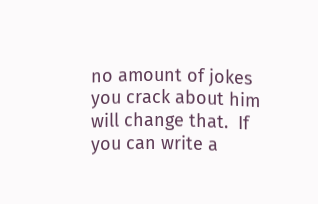no amount of jokes you crack about him will change that.  If you can write a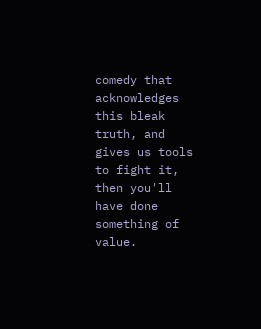comedy that acknowledges this bleak truth, and gives us tools to fight it, then you'll have done something of value.